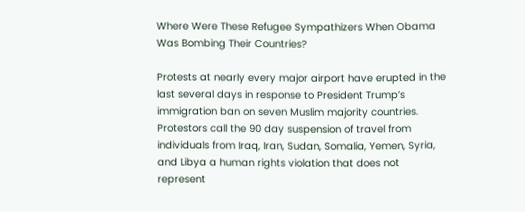Where Were These Refugee Sympathizers When Obama Was Bombing Their Countries?

Protests at nearly every major airport have erupted in the last several days in response to President Trump’s immigration ban on seven Muslim majority countries. Protestors call the 90 day suspension of travel from individuals from Iraq, Iran, Sudan, Somalia, Yemen, Syria, and Libya a human rights violation that does not represent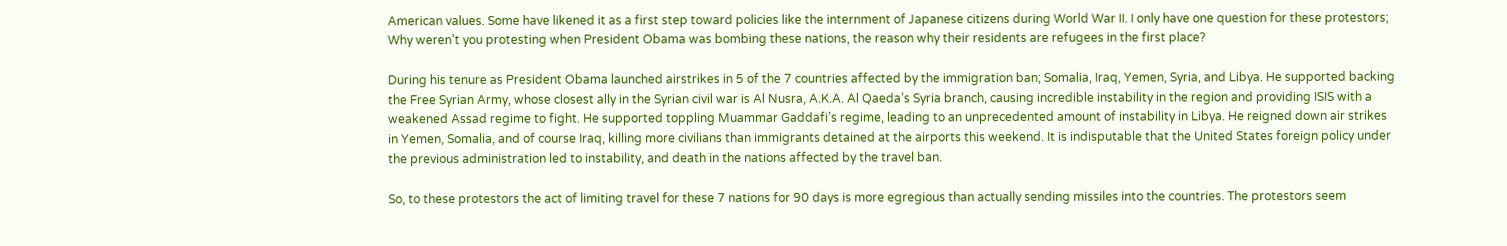American values. Some have likened it as a first step toward policies like the internment of Japanese citizens during World War II. I only have one question for these protestors; Why weren’t you protesting when President Obama was bombing these nations, the reason why their residents are refugees in the first place?

During his tenure as President Obama launched airstrikes in 5 of the 7 countries affected by the immigration ban; Somalia, Iraq, Yemen, Syria, and Libya. He supported backing the Free Syrian Army, whose closest ally in the Syrian civil war is Al Nusra, A.K.A. Al Qaeda’s Syria branch, causing incredible instability in the region and providing ISIS with a weakened Assad regime to fight. He supported toppling Muammar Gaddafi’s regime, leading to an unprecedented amount of instability in Libya. He reigned down air strikes in Yemen, Somalia, and of course Iraq, killing more civilians than immigrants detained at the airports this weekend. It is indisputable that the United States foreign policy under the previous administration led to instability, and death in the nations affected by the travel ban.

So, to these protestors the act of limiting travel for these 7 nations for 90 days is more egregious than actually sending missiles into the countries. The protestors seem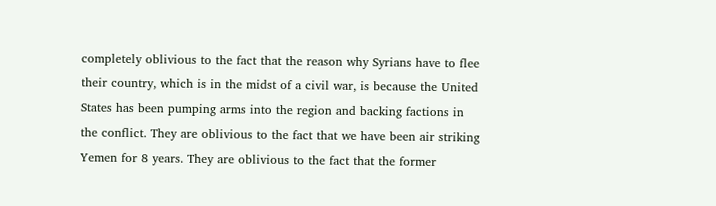completely oblivious to the fact that the reason why Syrians have to flee their country, which is in the midst of a civil war, is because the United States has been pumping arms into the region and backing factions in the conflict. They are oblivious to the fact that we have been air striking Yemen for 8 years. They are oblivious to the fact that the former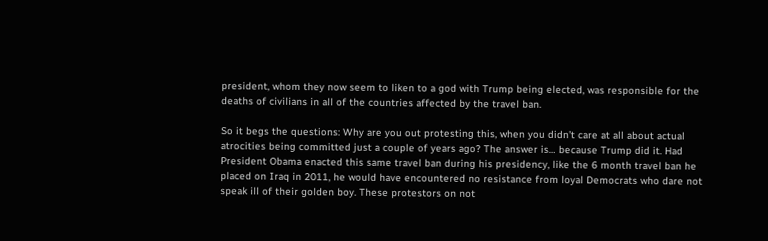president, whom they now seem to liken to a god with Trump being elected, was responsible for the deaths of civilians in all of the countries affected by the travel ban.

So it begs the questions: Why are you out protesting this, when you didn’t care at all about actual atrocities being committed just a couple of years ago? The answer is… because Trump did it. Had President Obama enacted this same travel ban during his presidency, like the 6 month travel ban he placed on Iraq in 2011, he would have encountered no resistance from loyal Democrats who dare not speak ill of their golden boy. These protestors on not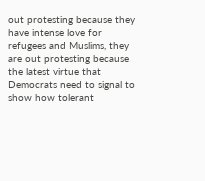out protesting because they have intense love for refugees and Muslims, they are out protesting because the latest virtue that Democrats need to signal to show how tolerant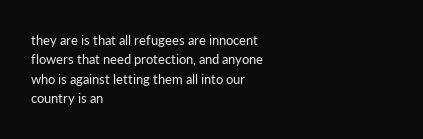they are is that all refugees are innocent flowers that need protection, and anyone who is against letting them all into our country is an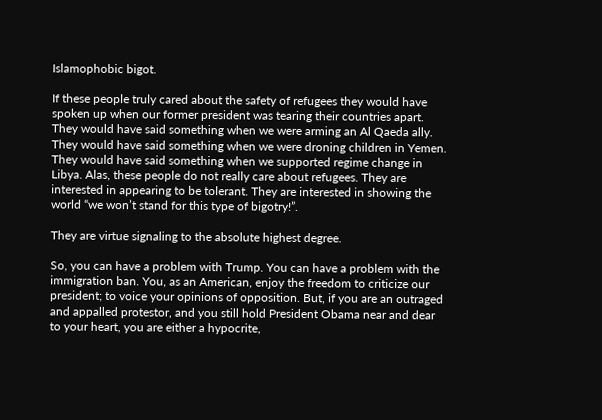Islamophobic bigot.

If these people truly cared about the safety of refugees they would have spoken up when our former president was tearing their countries apart. They would have said something when we were arming an Al Qaeda ally. They would have said something when we were droning children in Yemen. They would have said something when we supported regime change in Libya. Alas, these people do not really care about refugees. They are interested in appearing to be tolerant. They are interested in showing the world “we won’t stand for this type of bigotry!”.

They are virtue signaling to the absolute highest degree.

So, you can have a problem with Trump. You can have a problem with the immigration ban. You, as an American, enjoy the freedom to criticize our president; to voice your opinions of opposition. But, if you are an outraged and appalled protestor, and you still hold President Obama near and dear to your heart, you are either a hypocrite,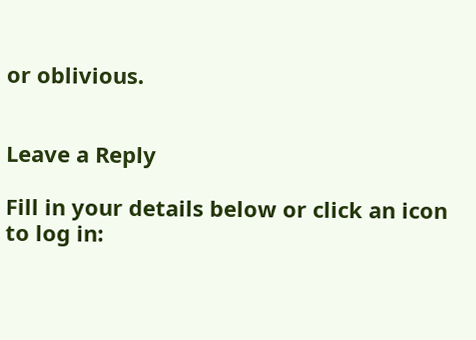or oblivious.


Leave a Reply

Fill in your details below or click an icon to log in: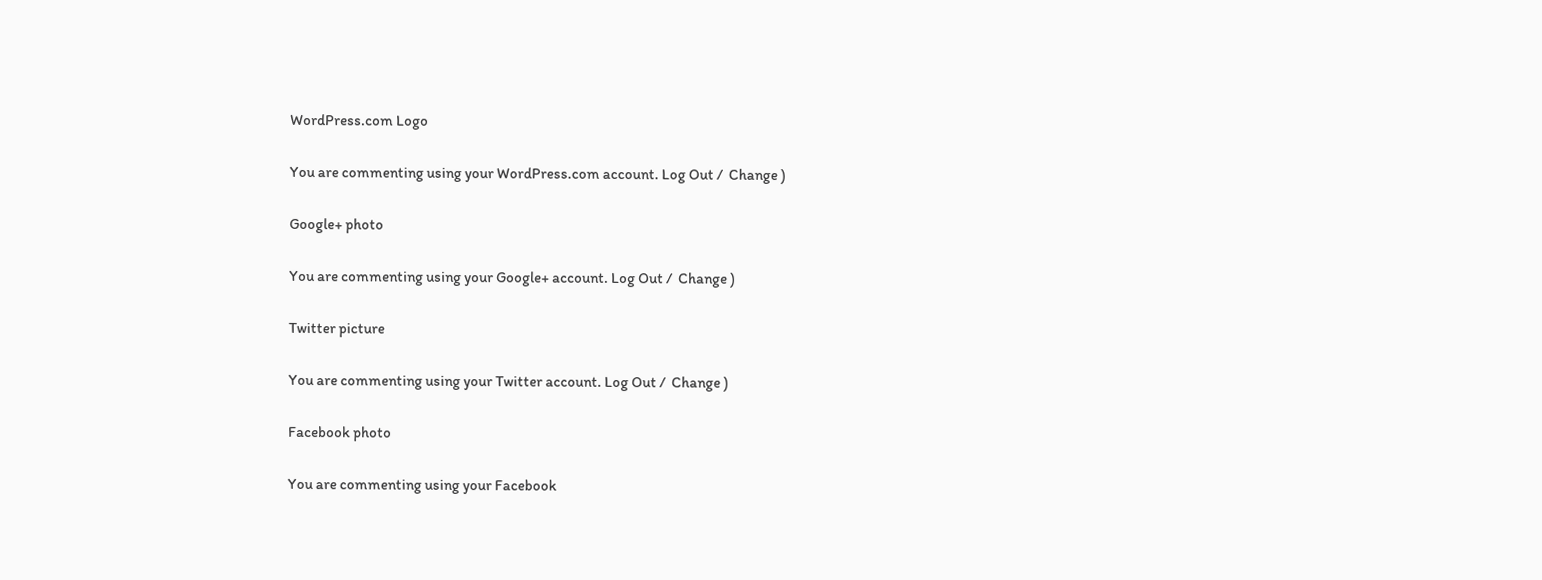WordPress.com Logo

You are commenting using your WordPress.com account. Log Out /  Change )

Google+ photo

You are commenting using your Google+ account. Log Out /  Change )

Twitter picture

You are commenting using your Twitter account. Log Out /  Change )

Facebook photo

You are commenting using your Facebook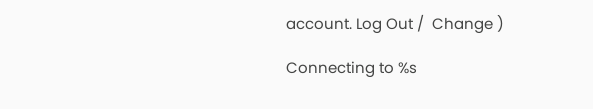account. Log Out /  Change )

Connecting to %s